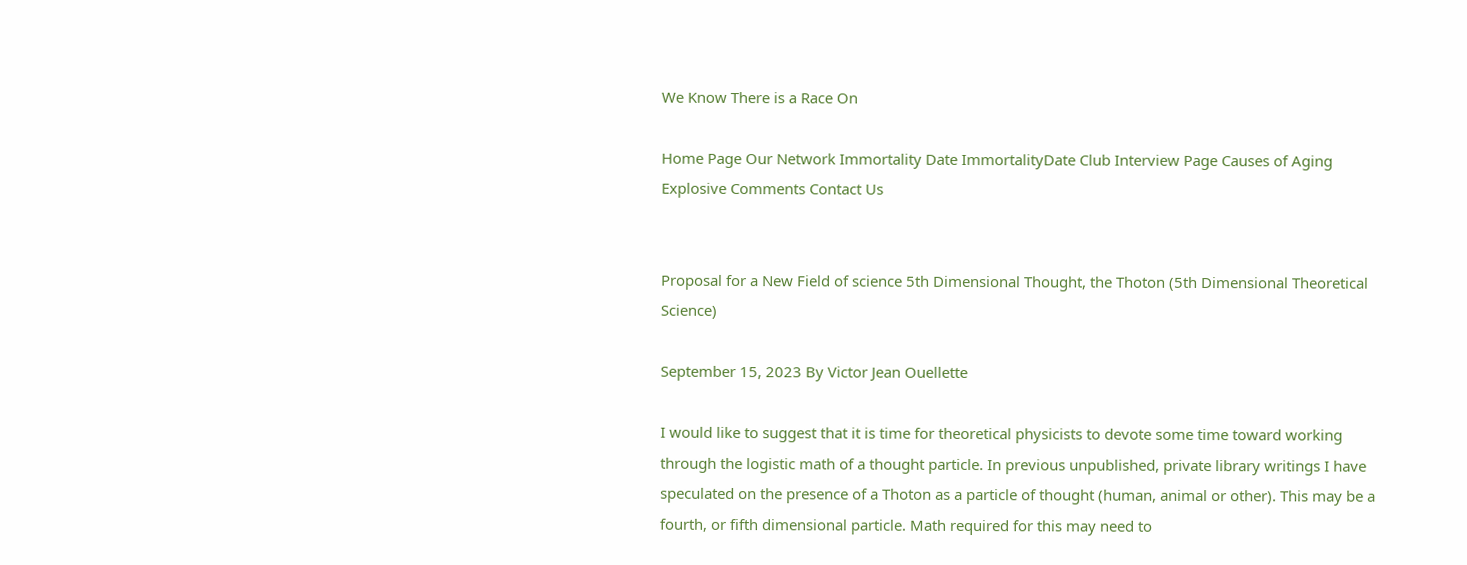We Know There is a Race On

Home Page Our Network Immortality Date ImmortalityDate Club Interview Page Causes of Aging Explosive Comments Contact Us


Proposal for a New Field of science 5th Dimensional Thought, the Thoton (5th Dimensional Theoretical Science)

September 15, 2023 By Victor Jean Ouellette

I would like to suggest that it is time for theoretical physicists to devote some time toward working through the logistic math of a thought particle. In previous unpublished, private library writings I have speculated on the presence of a Thoton as a particle of thought (human, animal or other). This may be a fourth, or fifth dimensional particle. Math required for this may need to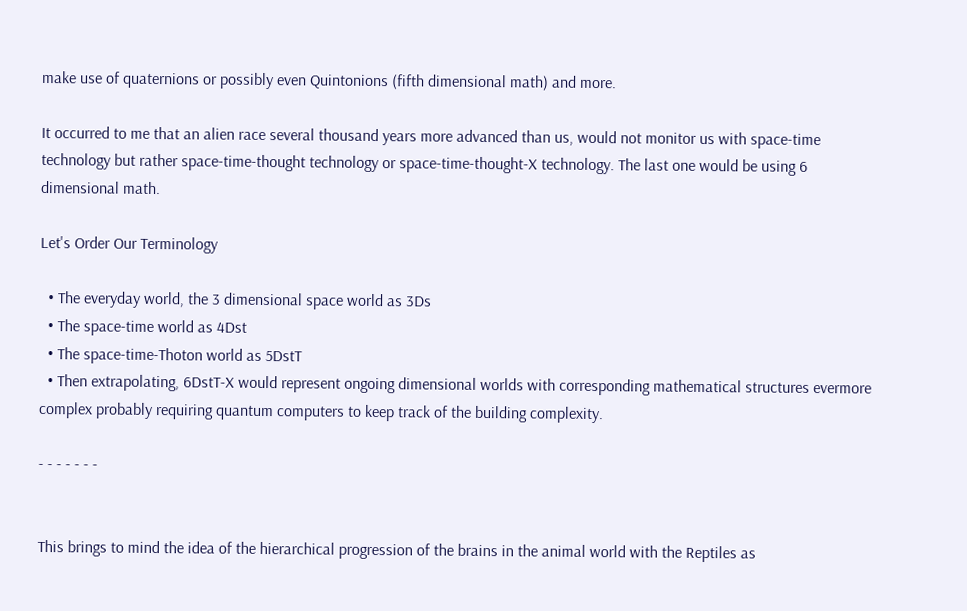make use of quaternions or possibly even Quintonions (fifth dimensional math) and more.

It occurred to me that an alien race several thousand years more advanced than us, would not monitor us with space-time technology but rather space-time-thought technology or space-time-thought-X technology. The last one would be using 6 dimensional math.

Let's Order Our Terminology

  • The everyday world, the 3 dimensional space world as 3Ds
  • The space-time world as 4Dst
  • The space-time-Thoton world as 5DstT
  • Then extrapolating, 6DstT-X would represent ongoing dimensional worlds with corresponding mathematical structures evermore complex probably requiring quantum computers to keep track of the building complexity.

- - - - - - -


This brings to mind the idea of the hierarchical progression of the brains in the animal world with the Reptiles as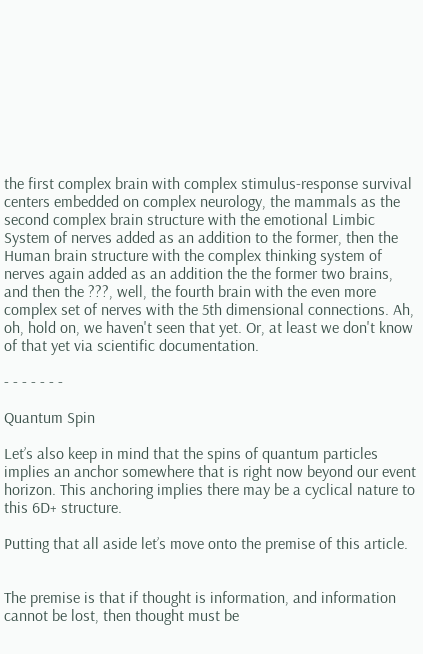the first complex brain with complex stimulus-response survival centers embedded on complex neurology, the mammals as the second complex brain structure with the emotional Limbic System of nerves added as an addition to the former, then the Human brain structure with the complex thinking system of nerves again added as an addition the the former two brains, and then the ???, well, the fourth brain with the even more complex set of nerves with the 5th dimensional connections. Ah, oh, hold on, we haven't seen that yet. Or, at least we don't know of that yet via scientific documentation.

- - - - - - -

Quantum Spin

Let’s also keep in mind that the spins of quantum particles implies an anchor somewhere that is right now beyond our event horizon. This anchoring implies there may be a cyclical nature to this 6D+ structure.

Putting that all aside let’s move onto the premise of this article.


The premise is that if thought is information, and information cannot be lost, then thought must be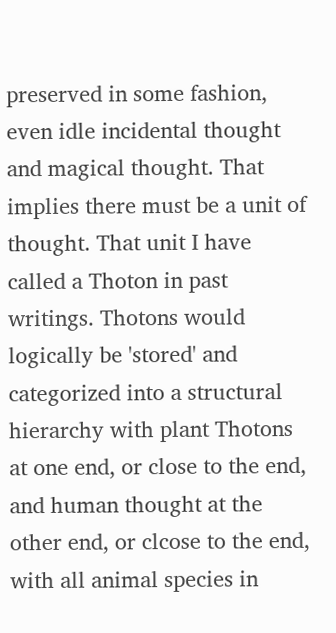preserved in some fashion, even idle incidental thought and magical thought. That implies there must be a unit of thought. That unit I have called a Thoton in past writings. Thotons would logically be 'stored' and categorized into a structural hierarchy with plant Thotons at one end, or close to the end, and human thought at the other end, or clcose to the end, with all animal species in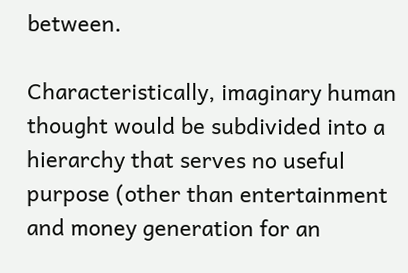between.

Characteristically, imaginary human thought would be subdivided into a hierarchy that serves no useful purpose (other than entertainment and money generation for an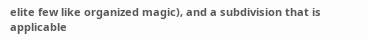elite few like organized magic), and a subdivision that is applicable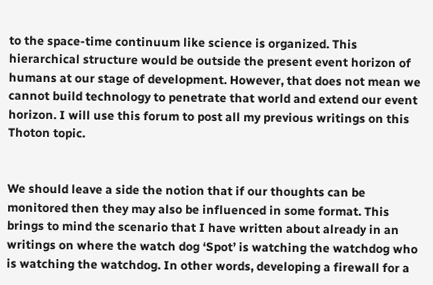to the space-time continuum like science is organized. This hierarchical structure would be outside the present event horizon of humans at our stage of development. However, that does not mean we cannot build technology to penetrate that world and extend our event horizon. I will use this forum to post all my previous writings on this Thoton topic.


We should leave a side the notion that if our thoughts can be monitored then they may also be influenced in some format. This brings to mind the scenario that I have written about already in an writings on where the watch dog ‘Spot’ is watching the watchdog who is watching the watchdog. In other words, developing a firewall for a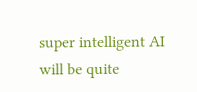super intelligent AI will be quite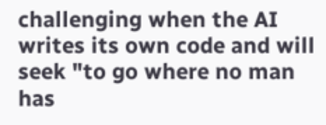challenging when the AI writes its own code and will seek "to go where no man has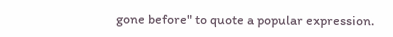gone before" to quote a popular expression.